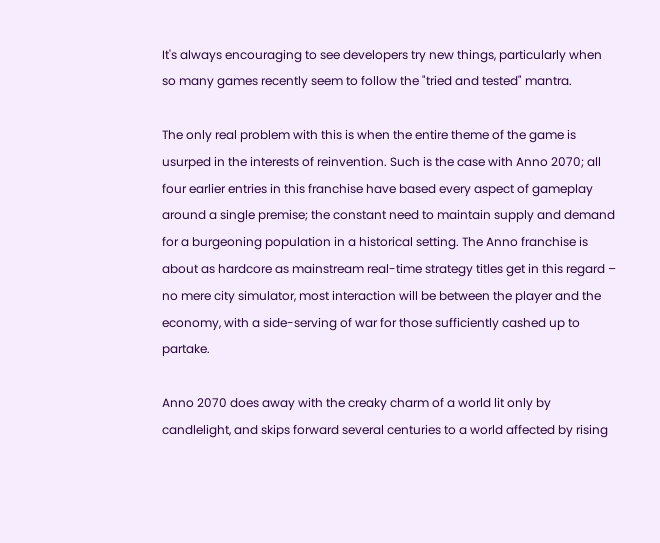It's always encouraging to see developers try new things, particularly when so many games recently seem to follow the "tried and tested" mantra.

The only real problem with this is when the entire theme of the game is usurped in the interests of reinvention. Such is the case with Anno 2070; all four earlier entries in this franchise have based every aspect of gameplay around a single premise; the constant need to maintain supply and demand for a burgeoning population in a historical setting. The Anno franchise is about as hardcore as mainstream real-time strategy titles get in this regard – no mere city simulator, most interaction will be between the player and the economy, with a side-serving of war for those sufficiently cashed up to partake.

Anno 2070 does away with the creaky charm of a world lit only by candlelight, and skips forward several centuries to a world affected by rising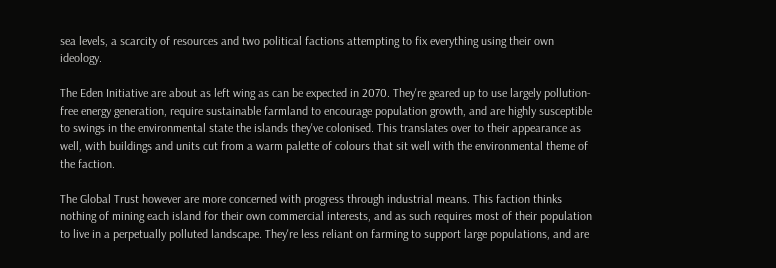sea levels, a scarcity of resources and two political factions attempting to fix everything using their own ideology.

The Eden Initiative are about as left wing as can be expected in 2070. They're geared up to use largely pollution-free energy generation, require sustainable farmland to encourage population growth, and are highly susceptible to swings in the environmental state the islands they've colonised. This translates over to their appearance as well, with buildings and units cut from a warm palette of colours that sit well with the environmental theme of the faction.

The Global Trust however are more concerned with progress through industrial means. This faction thinks nothing of mining each island for their own commercial interests, and as such requires most of their population to live in a perpetually polluted landscape. They're less reliant on farming to support large populations, and are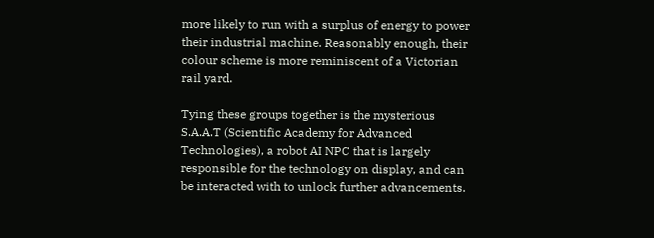more likely to run with a surplus of energy to power their industrial machine. Reasonably enough, their colour scheme is more reminiscent of a Victorian rail yard.

Tying these groups together is the mysterious S.A.A.T (Scientific Academy for Advanced Technologies), a robot AI NPC that is largely responsible for the technology on display, and can be interacted with to unlock further advancements.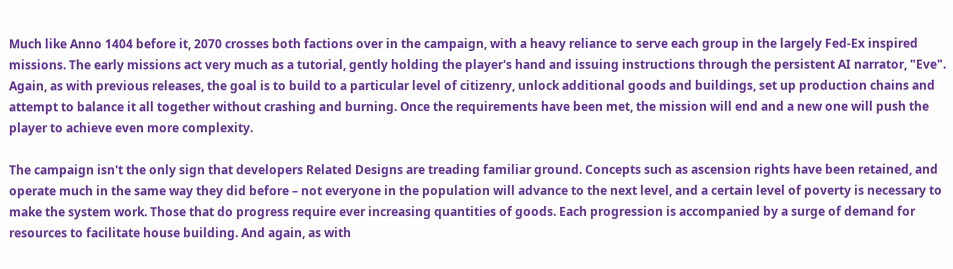Much like Anno 1404 before it, 2070 crosses both factions over in the campaign, with a heavy reliance to serve each group in the largely Fed-Ex inspired missions. The early missions act very much as a tutorial, gently holding the player's hand and issuing instructions through the persistent AI narrator, "Eve". Again, as with previous releases, the goal is to build to a particular level of citizenry, unlock additional goods and buildings, set up production chains and attempt to balance it all together without crashing and burning. Once the requirements have been met, the mission will end and a new one will push the player to achieve even more complexity.

The campaign isn't the only sign that developers Related Designs are treading familiar ground. Concepts such as ascension rights have been retained, and operate much in the same way they did before – not everyone in the population will advance to the next level, and a certain level of poverty is necessary to make the system work. Those that do progress require ever increasing quantities of goods. Each progression is accompanied by a surge of demand for resources to facilitate house building. And again, as with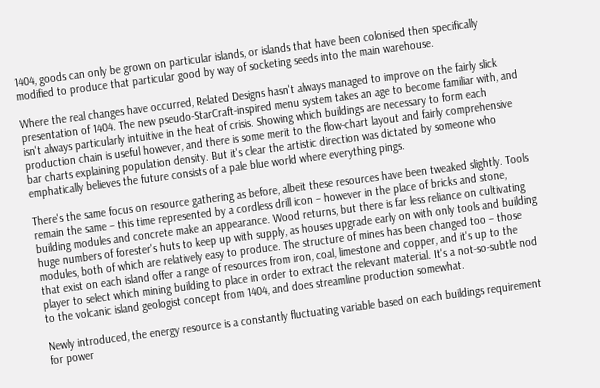1404, goods can only be grown on particular islands, or islands that have been colonised then specifically modified to produce that particular good by way of socketing seeds into the main warehouse.

Where the real changes have occurred, Related Designs hasn't always managed to improve on the fairly slick presentation of 1404. The new pseudo-StarCraft-inspired menu system takes an age to become familiar with, and isn't always particularly intuitive in the heat of crisis. Showing which buildings are necessary to form each production chain is useful however, and there is some merit to the flow-chart layout and fairly comprehensive bar charts explaining population density. But it's clear the artistic direction was dictated by someone who emphatically believes the future consists of a pale blue world where everything pings.

There's the same focus on resource gathering as before, albeit these resources have been tweaked slightly. Tools remain the same – this time represented by a cordless drill icon – however in the place of bricks and stone, building modules and concrete make an appearance. Wood returns, but there is far less reliance on cultivating huge numbers of forester's huts to keep up with supply, as houses upgrade early on with only tools and building modules, both of which are relatively easy to produce. The structure of mines has been changed too – those that exist on each island offer a range of resources from iron, coal, limestone and copper, and it's up to the player to select which mining building to place in order to extract the relevant material. It's a not-so-subtle nod to the volcanic island geologist concept from 1404, and does streamline production somewhat.

Newly introduced, the energy resource is a constantly fluctuating variable based on each buildings requirement for power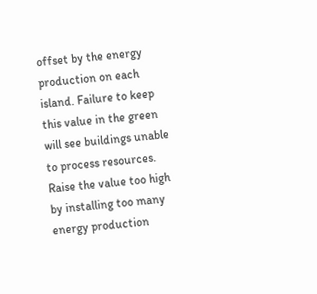offset by the energy production on each island. Failure to keep this value in the green will see buildings unable to process resources. Raise the value too high by installing too many energy production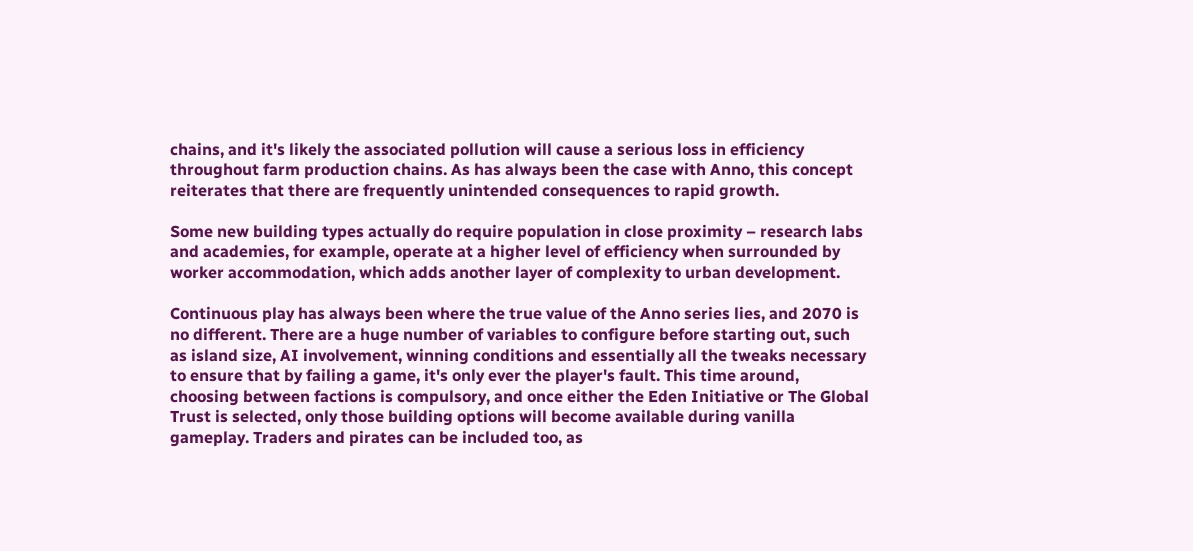chains, and it's likely the associated pollution will cause a serious loss in efficiency throughout farm production chains. As has always been the case with Anno, this concept reiterates that there are frequently unintended consequences to rapid growth.

Some new building types actually do require population in close proximity – research labs and academies, for example, operate at a higher level of efficiency when surrounded by worker accommodation, which adds another layer of complexity to urban development.

Continuous play has always been where the true value of the Anno series lies, and 2070 is no different. There are a huge number of variables to configure before starting out, such as island size, AI involvement, winning conditions and essentially all the tweaks necessary to ensure that by failing a game, it's only ever the player's fault. This time around, choosing between factions is compulsory, and once either the Eden Initiative or The Global Trust is selected, only those building options will become available during vanilla gameplay. Traders and pirates can be included too, as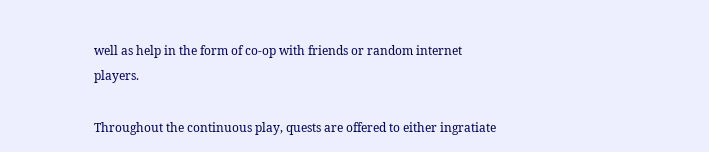well as help in the form of co-op with friends or random internet players.

Throughout the continuous play, quests are offered to either ingratiate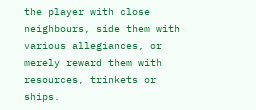the player with close neighbours, side them with various allegiances, or merely reward them with resources, trinkets or ships.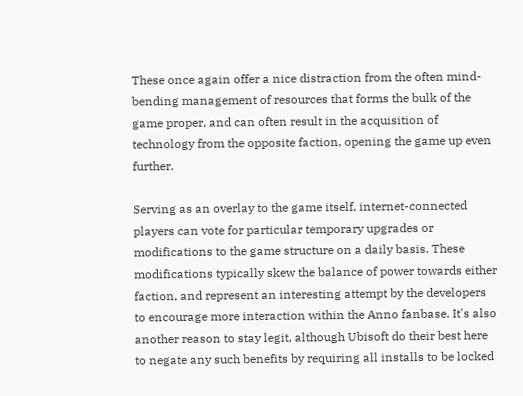These once again offer a nice distraction from the often mind-bending management of resources that forms the bulk of the game proper, and can often result in the acquisition of technology from the opposite faction, opening the game up even further.

Serving as an overlay to the game itself, internet-connected players can vote for particular temporary upgrades or modifications to the game structure on a daily basis. These modifications typically skew the balance of power towards either faction, and represent an interesting attempt by the developers to encourage more interaction within the Anno fanbase. It's also another reason to stay legit, although Ubisoft do their best here to negate any such benefits by requiring all installs to be locked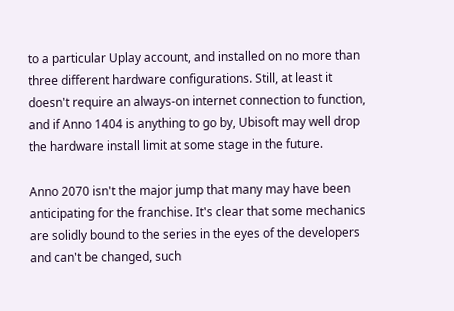to a particular Uplay account, and installed on no more than three different hardware configurations. Still, at least it doesn't require an always-on internet connection to function, and if Anno 1404 is anything to go by, Ubisoft may well drop the hardware install limit at some stage in the future.

Anno 2070 isn't the major jump that many may have been anticipating for the franchise. It's clear that some mechanics are solidly bound to the series in the eyes of the developers and can't be changed, such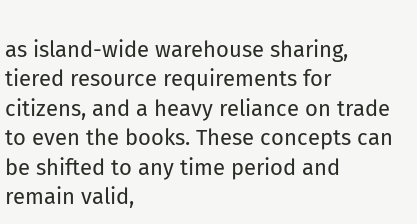as island-wide warehouse sharing, tiered resource requirements for citizens, and a heavy reliance on trade to even the books. These concepts can be shifted to any time period and remain valid,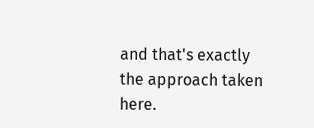and that's exactly the approach taken here.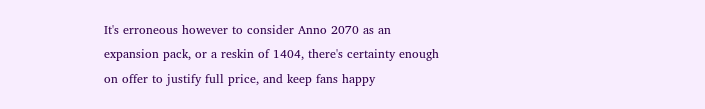It's erroneous however to consider Anno 2070 as an expansion pack, or a reskin of 1404, there's certainty enough on offer to justify full price, and keep fans happy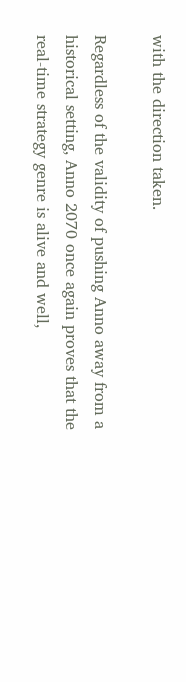with the direction taken.

Regardless of the validity of pushing Anno away from a historical setting, Anno 2070 once again proves that the real-time strategy genre is alive and well,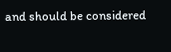and should be considered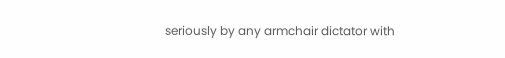seriously by any armchair dictator with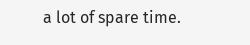a lot of spare time.